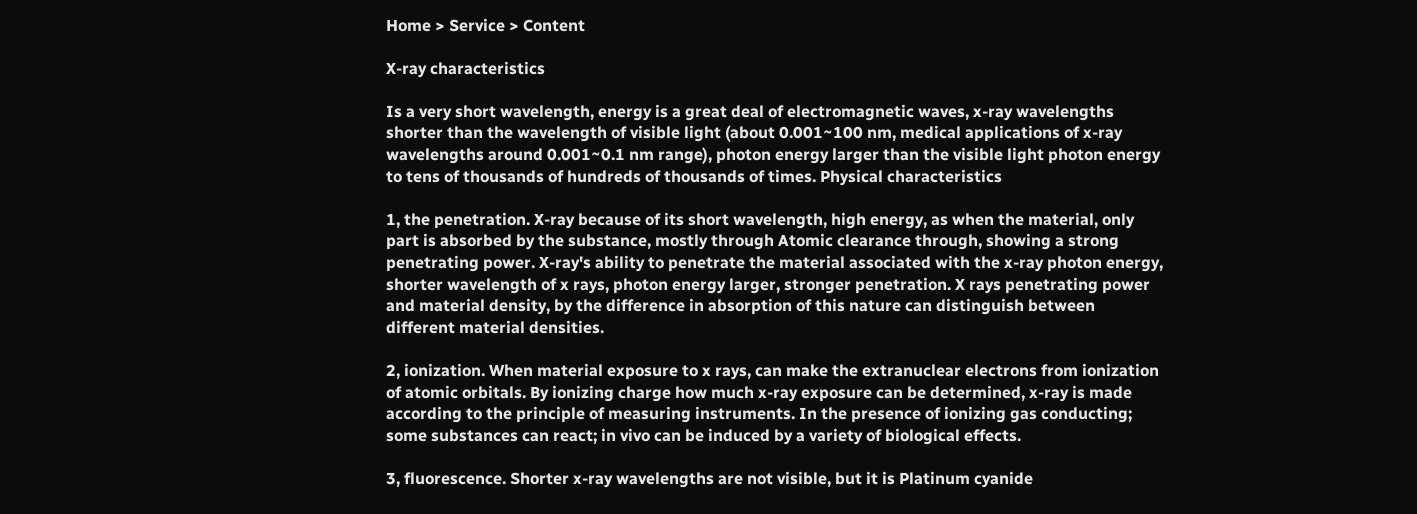Home > Service > Content

X-ray characteristics

Is a very short wavelength, energy is a great deal of electromagnetic waves, x-ray wavelengths shorter than the wavelength of visible light (about 0.001~100 nm, medical applications of x-ray wavelengths around 0.001~0.1 nm range), photon energy larger than the visible light photon energy to tens of thousands of hundreds of thousands of times. Physical characteristics

1, the penetration. X-ray because of its short wavelength, high energy, as when the material, only part is absorbed by the substance, mostly through Atomic clearance through, showing a strong penetrating power. X-ray's ability to penetrate the material associated with the x-ray photon energy, shorter wavelength of x rays, photon energy larger, stronger penetration. X rays penetrating power and material density, by the difference in absorption of this nature can distinguish between different material densities.

2, ionization. When material exposure to x rays, can make the extranuclear electrons from ionization of atomic orbitals. By ionizing charge how much x-ray exposure can be determined, x-ray is made according to the principle of measuring instruments. In the presence of ionizing gas conducting; some substances can react; in vivo can be induced by a variety of biological effects.

3, fluorescence. Shorter x-ray wavelengths are not visible, but it is Platinum cyanide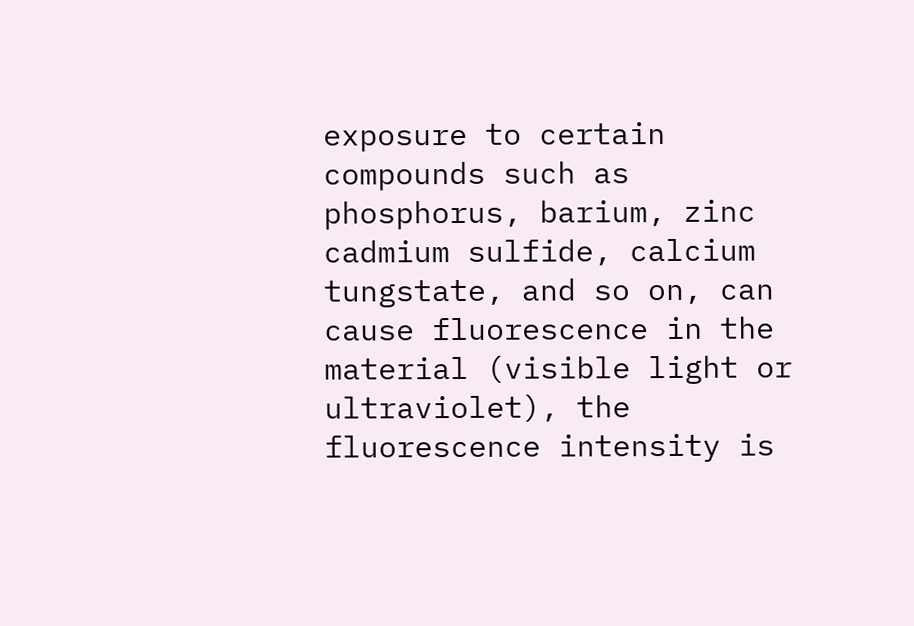exposure to certain compounds such as phosphorus, barium, zinc cadmium sulfide, calcium tungstate, and so on, can cause fluorescence in the material (visible light or ultraviolet), the fluorescence intensity is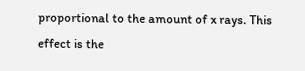proportional to the amount of x rays. This effect is the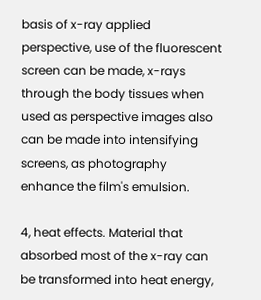basis of x-ray applied perspective, use of the fluorescent screen can be made, x-rays through the body tissues when used as perspective images also can be made into intensifying screens, as photography enhance the film's emulsion.

4, heat effects. Material that absorbed most of the x-ray can be transformed into heat energy,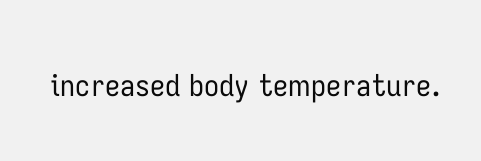increased body temperature.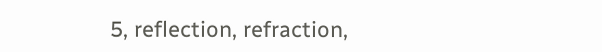5, reflection, refraction,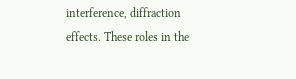interference, diffraction effects. These roles in the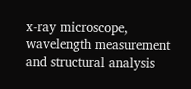x-ray microscope, wavelength measurement and structural analysis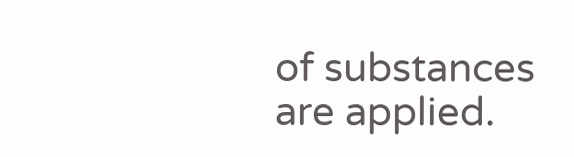of substances are applied.